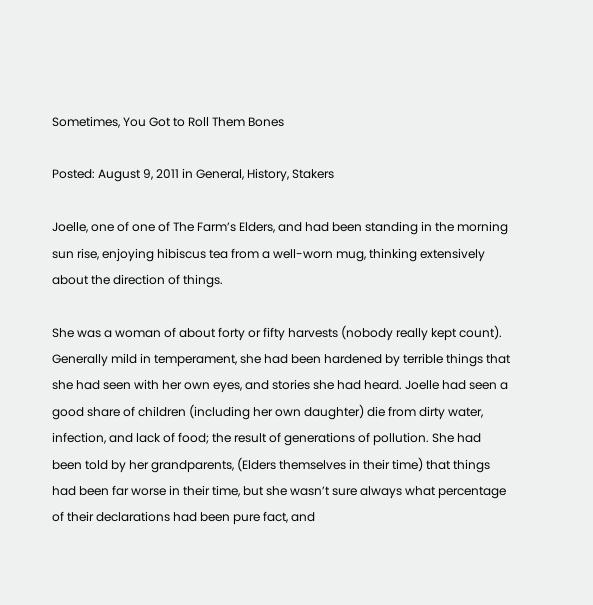Sometimes, You Got to Roll Them Bones

Posted: August 9, 2011 in General, History, Stakers

Joelle, one of one of The Farm’s Elders, and had been standing in the morning sun rise, enjoying hibiscus tea from a well-worn mug, thinking extensively about the direction of things.

She was a woman of about forty or fifty harvests (nobody really kept count). Generally mild in temperament, she had been hardened by terrible things that she had seen with her own eyes, and stories she had heard. Joelle had seen a good share of children (including her own daughter) die from dirty water, infection, and lack of food; the result of generations of pollution. She had been told by her grandparents, (Elders themselves in their time) that things had been far worse in their time, but she wasn’t sure always what percentage of their declarations had been pure fact, and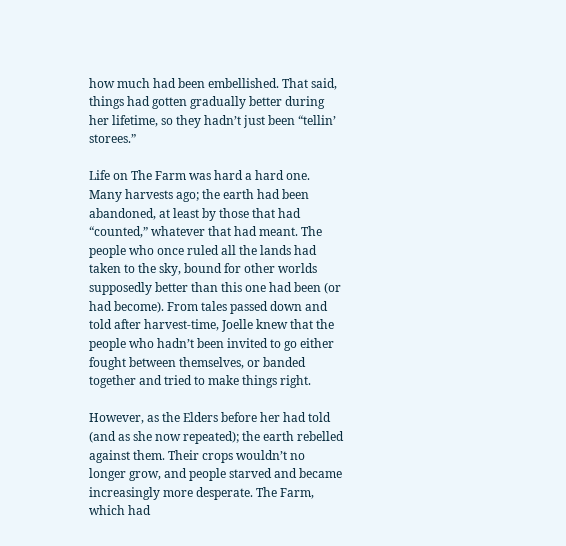how much had been embellished. That said, things had gotten gradually better during her lifetime, so they hadn’t just been “tellin’ storees.”

Life on The Farm was hard a hard one. Many harvests ago; the earth had been abandoned, at least by those that had “counted,” whatever that had meant. The people who once ruled all the lands had taken to the sky, bound for other worlds supposedly better than this one had been (or had become). From tales passed down and told after harvest-time, Joelle knew that the people who hadn’t been invited to go either fought between themselves, or banded together and tried to make things right.

However, as the Elders before her had told (and as she now repeated); the earth rebelled against them. Their crops wouldn’t no longer grow, and people starved and became increasingly more desperate. The Farm, which had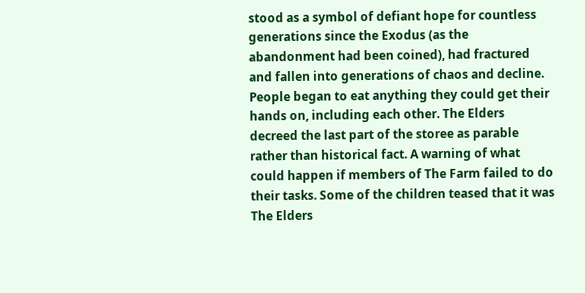stood as a symbol of defiant hope for countless generations since the Exodus (as the abandonment had been coined), had fractured and fallen into generations of chaos and decline. People began to eat anything they could get their hands on, including each other. The Elders decreed the last part of the storee as parable rather than historical fact. A warning of what could happen if members of The Farm failed to do their tasks. Some of the children teased that it was The Elders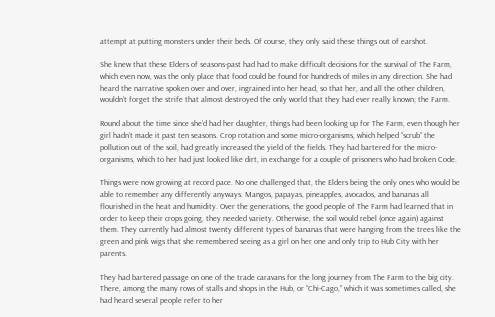attempt at putting monsters under their beds. Of course, they only said these things out of earshot.

She knew that these Elders of seasons-past had had to make difficult decisions for the survival of The Farm, which even now, was the only place that food could be found for hundreds of miles in any direction. She had heard the narrative spoken over and over, ingrained into her head, so that her, and all the other children, wouldn’t forget the strife that almost destroyed the only world that they had ever really known; the Farm.

Round about the time since she’d had her daughter, things had been looking up for The Farm, even though her girl hadn’t made it past ten seasons. Crop rotation and some micro-organisms, which helped “scrub” the pollution out of the soil, had greatly increased the yield of the fields. They had bartered for the micro-organisms, which to her had just looked like dirt, in exchange for a couple of prisoners who had broken Code.

Things were now growing at record pace. No one challenged that, the Elders being the only ones who would be able to remember any differently anyways. Mangos, papayas, pineapples, avocados, and bananas all flourished in the heat and humidity. Over the generations, the good people of The Farm had learned that in order to keep their crops going, they needed variety. Otherwise, the soil would rebel (once again) against them. They currently had almost twenty different types of bananas that were hanging from the trees like the green and pink wigs that she remembered seeing as a girl on her one and only trip to Hub City with her parents.

They had bartered passage on one of the trade caravans for the long journey from The Farm to the big city. There, among the many rows of stalls and shops in the Hub, or “Chi-Cago,” which it was sometimes called, she had heard several people refer to her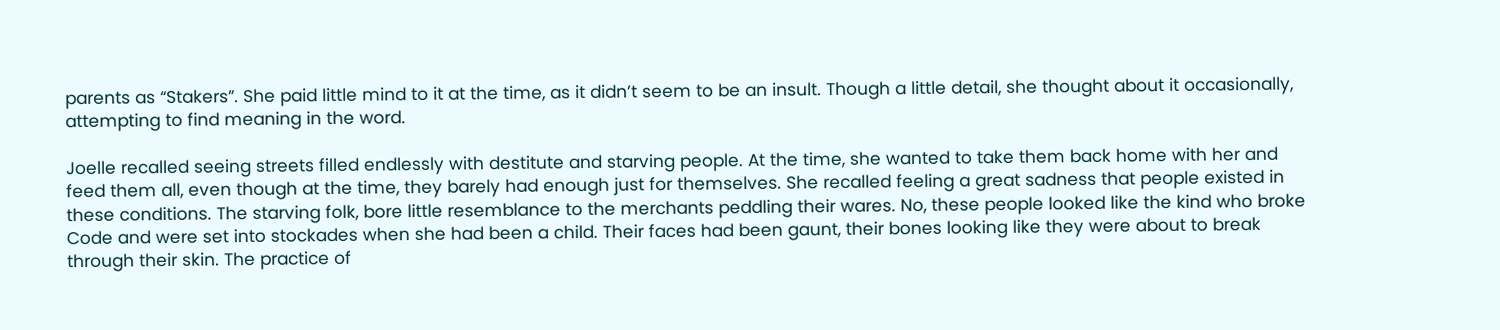parents as “Stakers”. She paid little mind to it at the time, as it didn’t seem to be an insult. Though a little detail, she thought about it occasionally, attempting to find meaning in the word.

Joelle recalled seeing streets filled endlessly with destitute and starving people. At the time, she wanted to take them back home with her and feed them all, even though at the time, they barely had enough just for themselves. She recalled feeling a great sadness that people existed in these conditions. The starving folk, bore little resemblance to the merchants peddling their wares. No, these people looked like the kind who broke Code and were set into stockades when she had been a child. Their faces had been gaunt, their bones looking like they were about to break through their skin. The practice of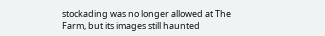stockading was no longer allowed at The Farm, but its images still haunted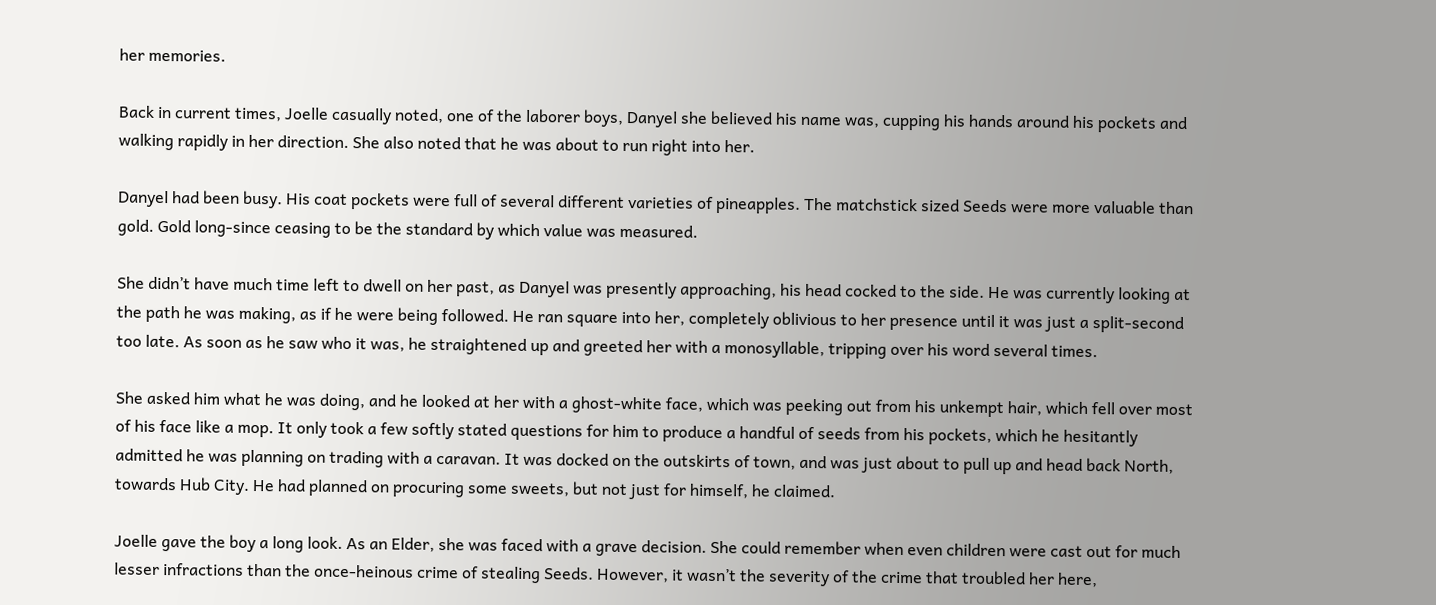her memories.

Back in current times, Joelle casually noted, one of the laborer boys, Danyel she believed his name was, cupping his hands around his pockets and walking rapidly in her direction. She also noted that he was about to run right into her.

Danyel had been busy. His coat pockets were full of several different varieties of pineapples. The matchstick sized Seeds were more valuable than gold. Gold long-since ceasing to be the standard by which value was measured.

She didn’t have much time left to dwell on her past, as Danyel was presently approaching, his head cocked to the side. He was currently looking at the path he was making, as if he were being followed. He ran square into her, completely oblivious to her presence until it was just a split-second too late. As soon as he saw who it was, he straightened up and greeted her with a monosyllable, tripping over his word several times.

She asked him what he was doing, and he looked at her with a ghost-white face, which was peeking out from his unkempt hair, which fell over most of his face like a mop. It only took a few softly stated questions for him to produce a handful of seeds from his pockets, which he hesitantly admitted he was planning on trading with a caravan. It was docked on the outskirts of town, and was just about to pull up and head back North, towards Hub City. He had planned on procuring some sweets, but not just for himself, he claimed.

Joelle gave the boy a long look. As an Elder, she was faced with a grave decision. She could remember when even children were cast out for much lesser infractions than the once-heinous crime of stealing Seeds. However, it wasn’t the severity of the crime that troubled her here,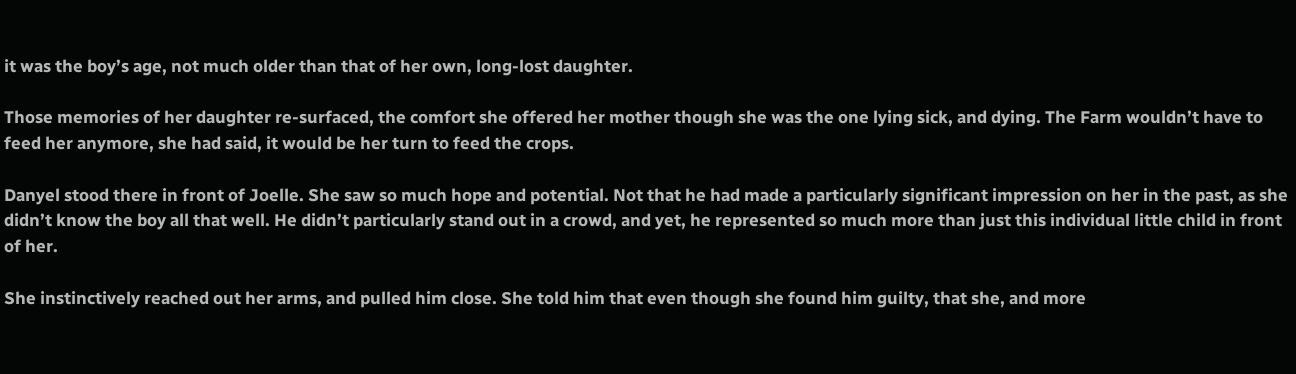it was the boy’s age, not much older than that of her own, long-lost daughter.

Those memories of her daughter re-surfaced, the comfort she offered her mother though she was the one lying sick, and dying. The Farm wouldn’t have to feed her anymore, she had said, it would be her turn to feed the crops.

Danyel stood there in front of Joelle. She saw so much hope and potential. Not that he had made a particularly significant impression on her in the past, as she didn’t know the boy all that well. He didn’t particularly stand out in a crowd, and yet, he represented so much more than just this individual little child in front of her.

She instinctively reached out her arms, and pulled him close. She told him that even though she found him guilty, that she, and more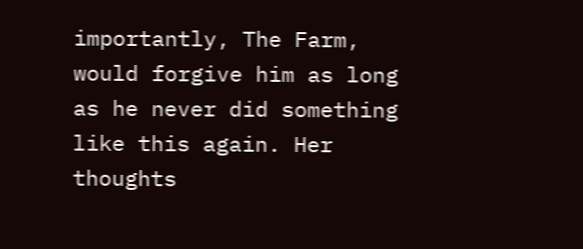importantly, The Farm, would forgive him as long as he never did something like this again. Her thoughts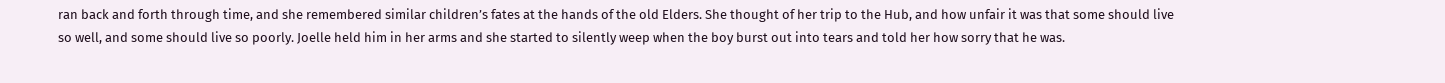ran back and forth through time, and she remembered similar children’s fates at the hands of the old Elders. She thought of her trip to the Hub, and how unfair it was that some should live so well, and some should live so poorly. Joelle held him in her arms and she started to silently weep when the boy burst out into tears and told her how sorry that he was.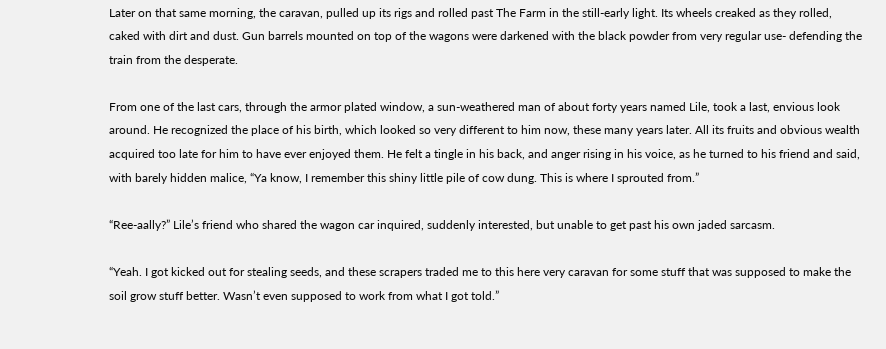Later on that same morning, the caravan, pulled up its rigs and rolled past The Farm in the still-early light. Its wheels creaked as they rolled, caked with dirt and dust. Gun barrels mounted on top of the wagons were darkened with the black powder from very regular use- defending the train from the desperate.

From one of the last cars, through the armor plated window, a sun-weathered man of about forty years named Lile, took a last, envious look around. He recognized the place of his birth, which looked so very different to him now, these many years later. All its fruits and obvious wealth acquired too late for him to have ever enjoyed them. He felt a tingle in his back, and anger rising in his voice, as he turned to his friend and said, with barely hidden malice, “Ya know, I remember this shiny little pile of cow dung. This is where I sprouted from.”

“Ree-aally?” Lile’s friend who shared the wagon car inquired, suddenly interested, but unable to get past his own jaded sarcasm.

“Yeah. I got kicked out for stealing seeds, and these scrapers traded me to this here very caravan for some stuff that was supposed to make the soil grow stuff better. Wasn’t even supposed to work from what I got told.”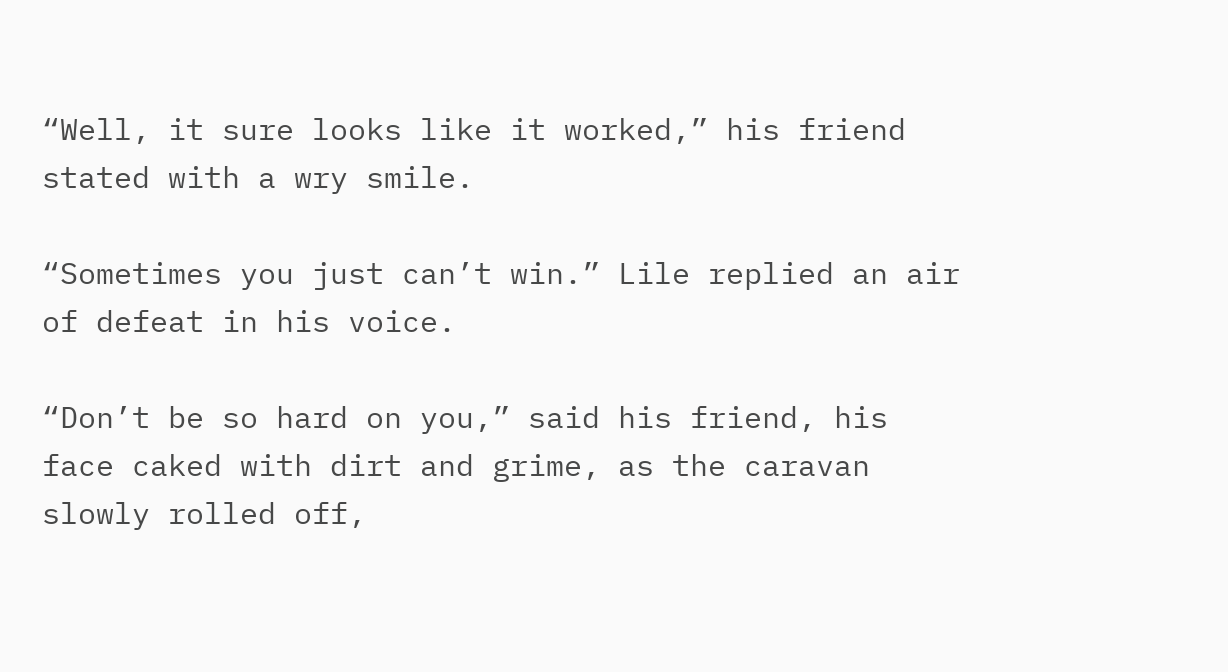“Well, it sure looks like it worked,” his friend stated with a wry smile.

“Sometimes you just can’t win.” Lile replied an air of defeat in his voice.

“Don’t be so hard on you,” said his friend, his face caked with dirt and grime, as the caravan slowly rolled off,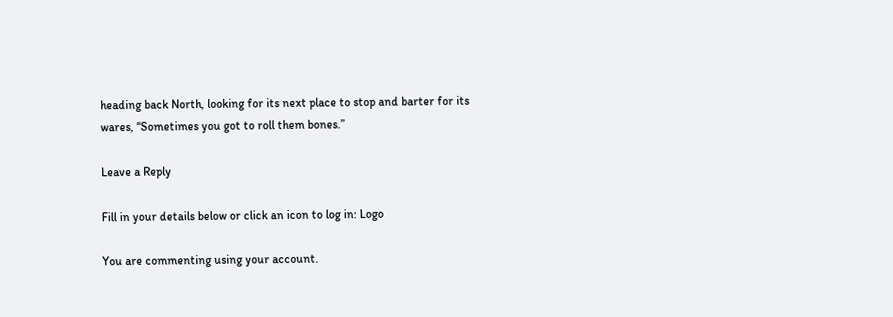heading back North, looking for its next place to stop and barter for its wares, “Sometimes you got to roll them bones.”

Leave a Reply

Fill in your details below or click an icon to log in: Logo

You are commenting using your account.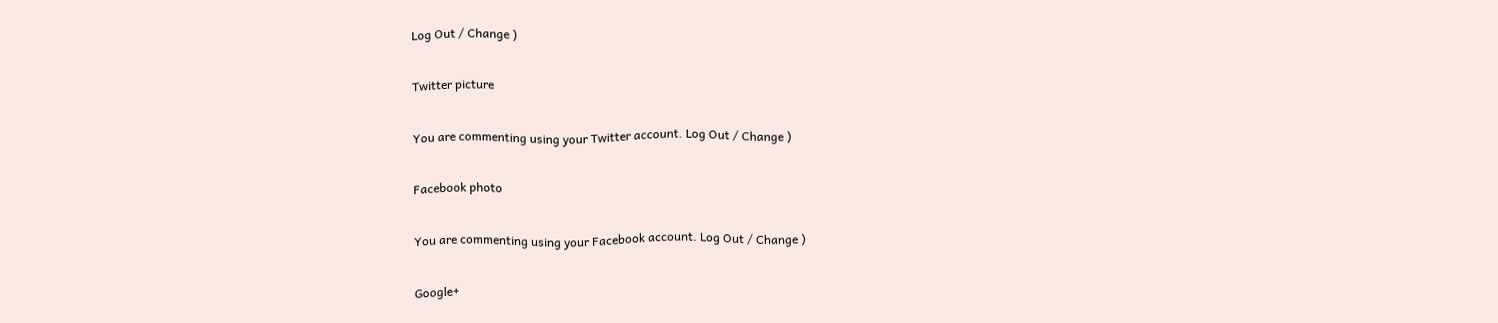Log Out / Change )

Twitter picture

You are commenting using your Twitter account. Log Out / Change )

Facebook photo

You are commenting using your Facebook account. Log Out / Change )

Google+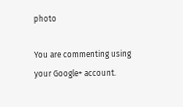photo

You are commenting using your Google+ account.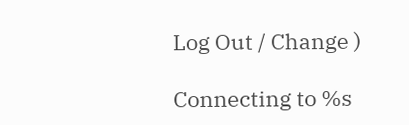Log Out / Change )

Connecting to %s